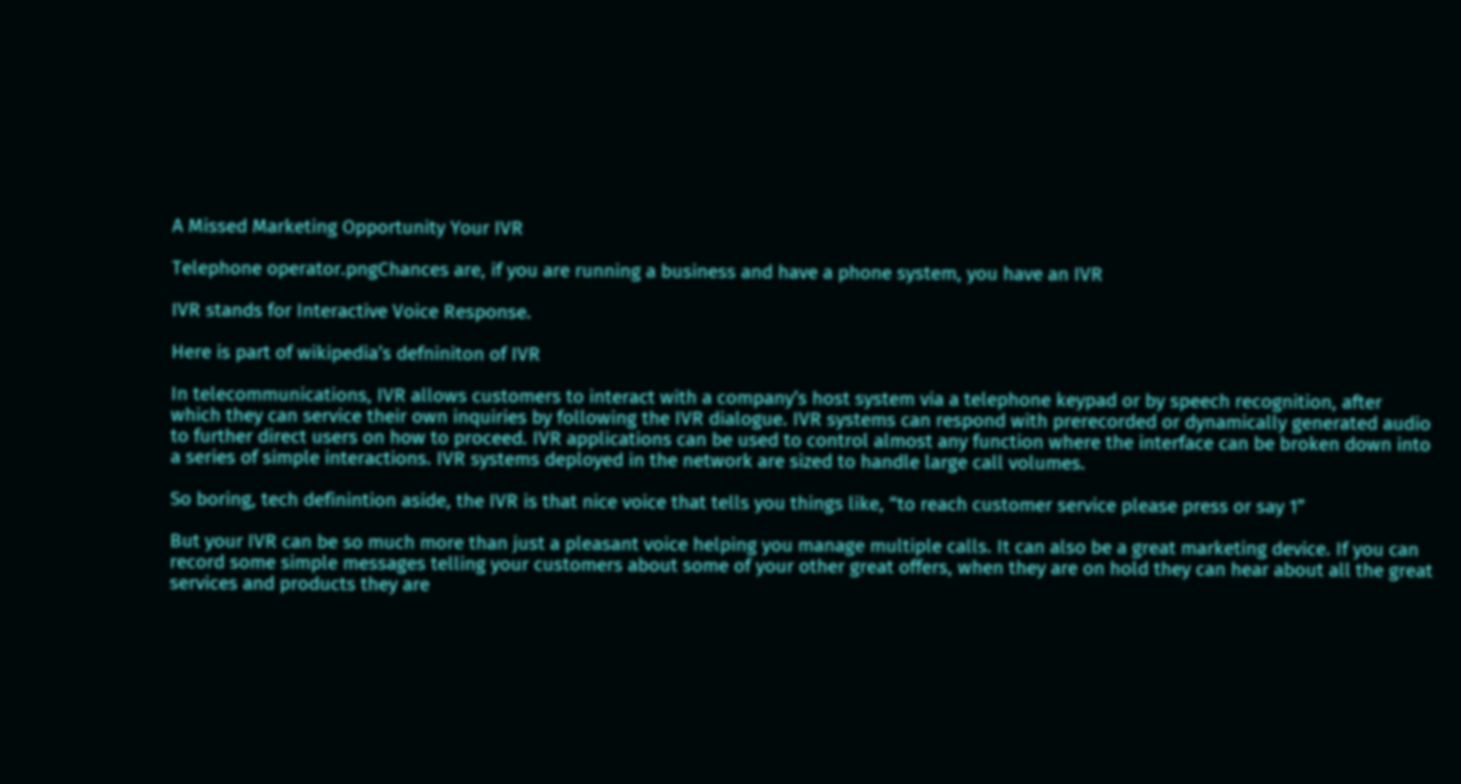A Missed Marketing Opportunity Your IVR

Telephone operator.pngChances are, if you are running a business and have a phone system, you have an IVR

IVR stands for Interactive Voice Response.

Here is part of wikipedia’s defniniton of IVR

In telecommunications, IVR allows customers to interact with a company’s host system via a telephone keypad or by speech recognition, after which they can service their own inquiries by following the IVR dialogue. IVR systems can respond with prerecorded or dynamically generated audio to further direct users on how to proceed. IVR applications can be used to control almost any function where the interface can be broken down into a series of simple interactions. IVR systems deployed in the network are sized to handle large call volumes.

So boring, tech definintion aside, the IVR is that nice voice that tells you things like, “to reach customer service please press or say 1”

But your IVR can be so much more than just a pleasant voice helping you manage multiple calls. It can also be a great marketing device. If you can record some simple messages telling your customers about some of your other great offers, when they are on hold they can hear about all the great services and products they are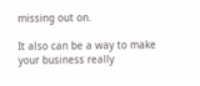missing out on.

It also can be a way to make your business really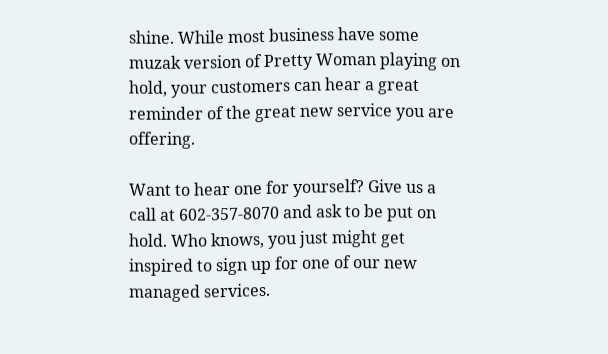shine. While most business have some muzak version of Pretty Woman playing on hold, your customers can hear a great reminder of the great new service you are offering.

Want to hear one for yourself? Give us a call at 602-357-8070 and ask to be put on hold. Who knows, you just might get inspired to sign up for one of our new managed services.